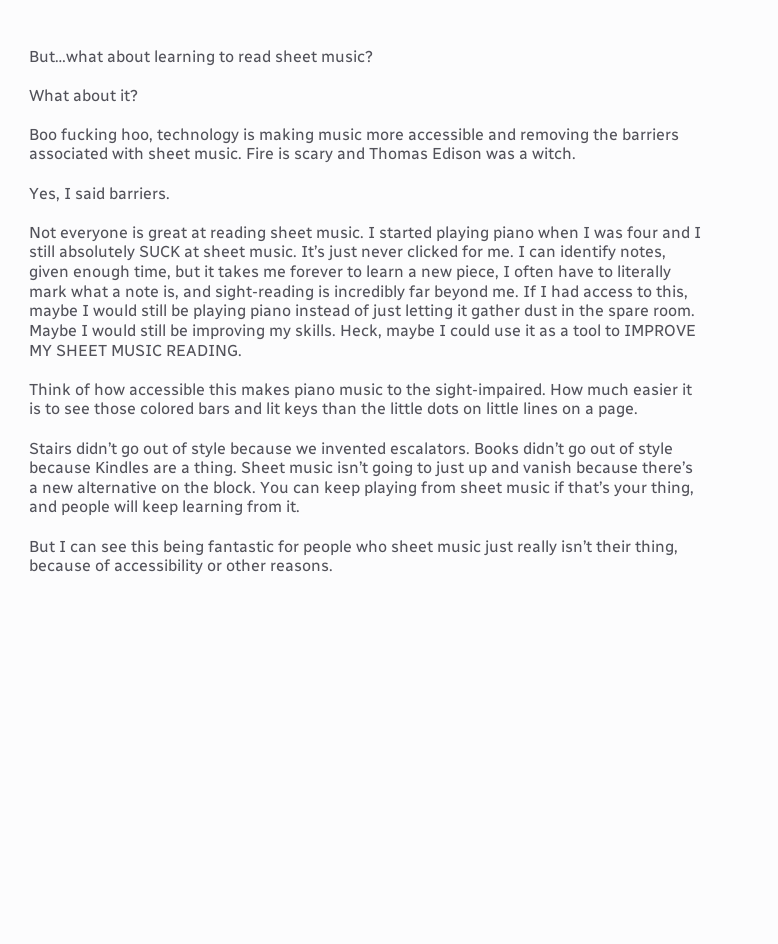But…what about learning to read sheet music?

What about it?

Boo fucking hoo, technology is making music more accessible and removing the barriers associated with sheet music. Fire is scary and Thomas Edison was a witch.

Yes, I said barriers.

Not everyone is great at reading sheet music. I started playing piano when I was four and I still absolutely SUCK at sheet music. It’s just never clicked for me. I can identify notes, given enough time, but it takes me forever to learn a new piece, I often have to literally mark what a note is, and sight-reading is incredibly far beyond me. If I had access to this, maybe I would still be playing piano instead of just letting it gather dust in the spare room. Maybe I would still be improving my skills. Heck, maybe I could use it as a tool to IMPROVE MY SHEET MUSIC READING.

Think of how accessible this makes piano music to the sight-impaired. How much easier it is to see those colored bars and lit keys than the little dots on little lines on a page.

Stairs didn’t go out of style because we invented escalators. Books didn’t go out of style because Kindles are a thing. Sheet music isn’t going to just up and vanish because there’s a new alternative on the block. You can keep playing from sheet music if that’s your thing, and people will keep learning from it.

But I can see this being fantastic for people who sheet music just really isn’t their thing, because of accessibility or other reasons.